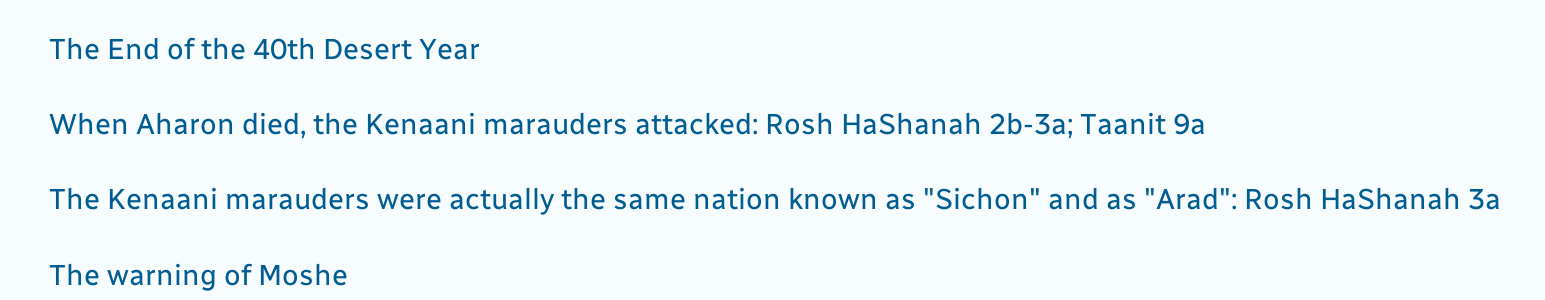The End of the 40th Desert Year

When Aharon died, the Kenaani marauders attacked: Rosh HaShanah 2b-3a; Taanit 9a

The Kenaani marauders were actually the same nation known as "Sichon" and as "Arad": Rosh HaShanah 3a

The warning of Moshe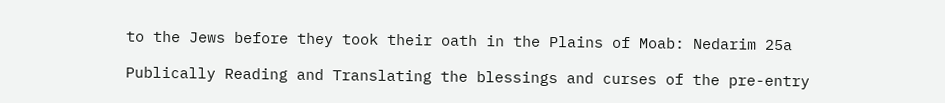to the Jews before they took their oath in the Plains of Moab: Nedarim 25a

Publically Reading and Translating the blessings and curses of the pre-entry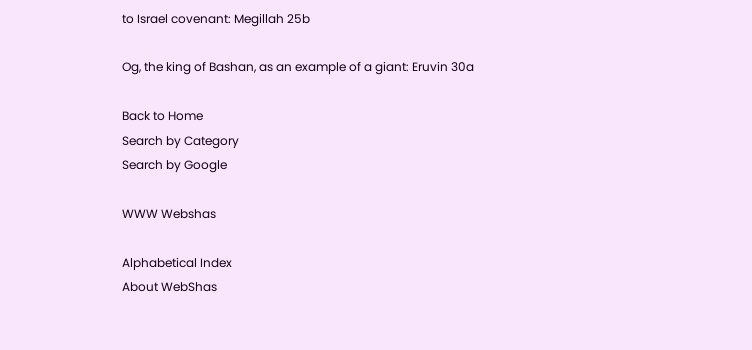to Israel covenant: Megillah 25b

Og, the king of Bashan, as an example of a giant: Eruvin 30a

Back to Home
Search by Category
Search by Google

WWW Webshas

Alphabetical Index
About WebShas